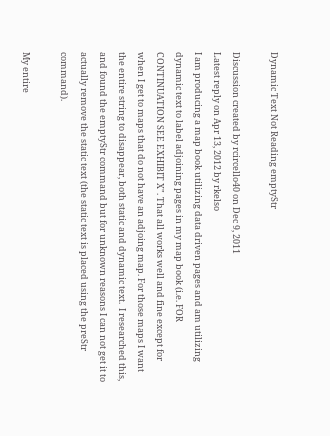Dynamic Text Not Reading emptyStr

Discussion created by rcircello40 on Dec 9, 2011
Latest reply on Apr 13, 2012 by rkelso
I am producing a map book utilizing data driven pages and am utilizing dynamic text to label adjoining pages in my map book (i.e. FOR CONTINUATION SEE EXHIBIT X". That all works well and fine except for when I get to maps that do not have an adjoing map. For those maps I want the entire string to disappear, both static and dynamic text.  I researched this, and found the emptyStr command but for unknown reasons I can not get it to actually remove the static text (the static text is placed using the preStr command).

My entire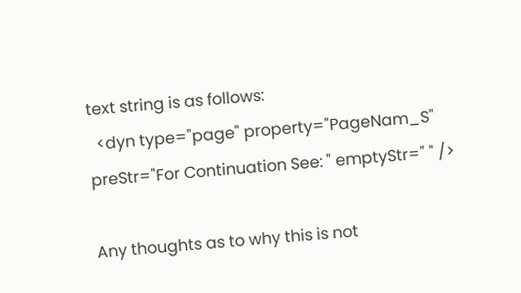text string is as follows:
  <dyn type="page" property="PageNam_S" preStr="For Continuation See: " emptyStr=" " />

Any thoughts as to why this is not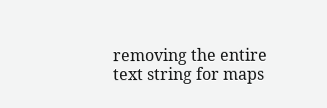removing the entire text string for maps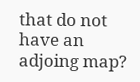that do not have an adjoing map?